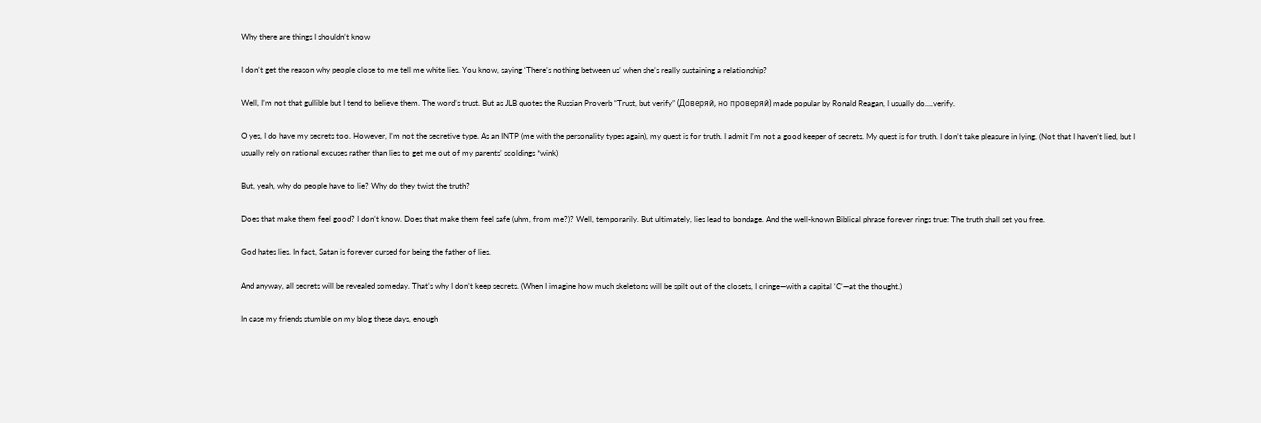Why there are things I shouldn’t know

I don’t get the reason why people close to me tell me white lies. You know, saying ‘There’s nothing between us’ when she’s really sustaining a relationship?

Well, I’m not that gullible but I tend to believe them. The word’s trust. But as JLB quotes the Russian Proverb “Trust, but verify” (Доверяй, но проверяй) made popular by Ronald Reagan, I usually do….verify.

O yes, I do have my secrets too. However, I’m not the secretive type. As an INTP (me with the personality types again), my quest is for truth. I admit I’m not a good keeper of secrets. My quest is for truth. I don’t take pleasure in lying. (Not that I haven’t lied, but I usually rely on rational excuses rather than lies to get me out of my parents’ scoldings *wink)

But, yeah, why do people have to lie? Why do they twist the truth?

Does that make them feel good? I don’t know. Does that make them feel safe (uhm, from me?)? Well, temporarily. But ultimately, lies lead to bondage. And the well-known Biblical phrase forever rings true: The truth shall set you free.

God hates lies. In fact, Satan is forever cursed for being the father of lies.

And anyway, all secrets will be revealed someday. That’s why I don’t keep secrets. (When I imagine how much skeletons will be spilt out of the closets, I cringe—with a capital ‘C’—at the thought.)

In case my friends stumble on my blog these days, enough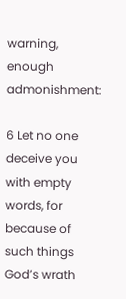warning, enough admonishment:

6 Let no one deceive you with empty words, for because of such things God’s wrath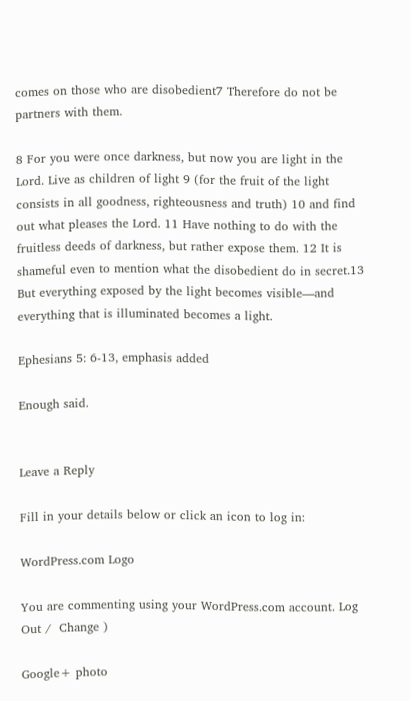comes on those who are disobedient7 Therefore do not be partners with them.

8 For you were once darkness, but now you are light in the Lord. Live as children of light 9 (for the fruit of the light consists in all goodness, righteousness and truth) 10 and find out what pleases the Lord. 11 Have nothing to do with the fruitless deeds of darkness, but rather expose them. 12 It is shameful even to mention what the disobedient do in secret.13 But everything exposed by the light becomes visible—and everything that is illuminated becomes a light.

Ephesians 5: 6-13, emphasis added

Enough said.


Leave a Reply

Fill in your details below or click an icon to log in:

WordPress.com Logo

You are commenting using your WordPress.com account. Log Out /  Change )

Google+ photo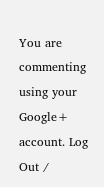You are commenting using your Google+ account. Log Out /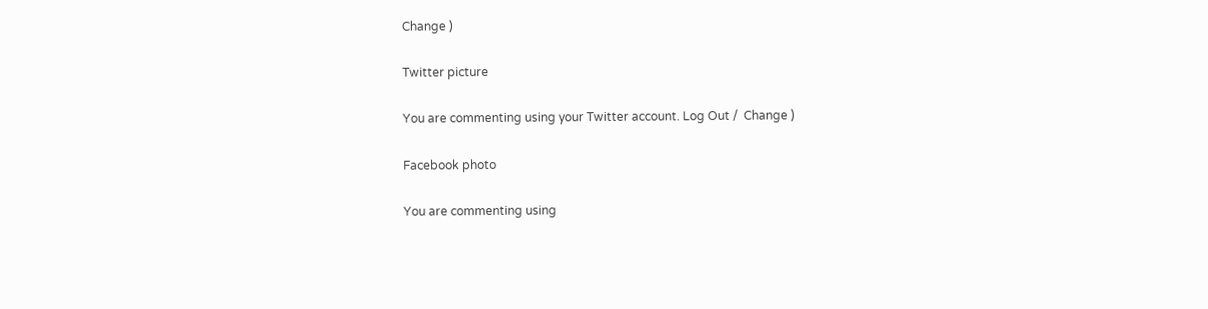Change )

Twitter picture

You are commenting using your Twitter account. Log Out /  Change )

Facebook photo

You are commenting using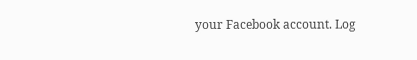your Facebook account. Log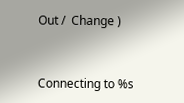Out /  Change )


Connecting to %s